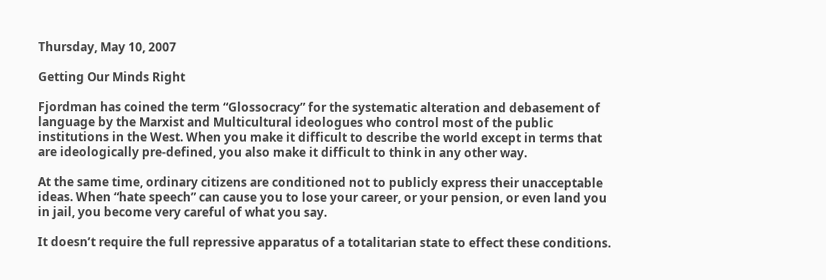Thursday, May 10, 2007

Getting Our Minds Right

Fjordman has coined the term “Glossocracy” for the systematic alteration and debasement of language by the Marxist and Multicultural ideologues who control most of the public institutions in the West. When you make it difficult to describe the world except in terms that are ideologically pre-defined, you also make it difficult to think in any other way.

At the same time, ordinary citizens are conditioned not to publicly express their unacceptable ideas. When “hate speech” can cause you to lose your career, or your pension, or even land you in jail, you become very careful of what you say.

It doesn’t require the full repressive apparatus of a totalitarian state to effect these conditions.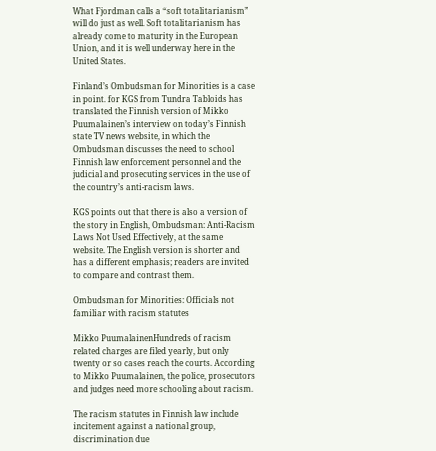What Fjordman calls a “soft totalitarianism” will do just as well. Soft totalitarianism has already come to maturity in the European Union, and it is well underway here in the United States.

Finland’s Ombudsman for Minorities is a case in point. for KGS from Tundra Tabloids has translated the Finnish version of Mikko Puumalainen’s interview on today’s Finnish state TV news website, in which the Ombudsman discusses the need to school Finnish law enforcement personnel and the judicial and prosecuting services in the use of the country’s anti-racism laws.

KGS points out that there is also a version of the story in English, Ombudsman: Anti-Racism Laws Not Used Effectively, at the same website. The English version is shorter and has a different emphasis; readers are invited to compare and contrast them.

Ombudsman for Minorities: Officials not familiar with racism statutes

Mikko PuumalainenHundreds of racism related charges are filed yearly, but only twenty or so cases reach the courts. According to Mikko Puumalainen, the police, prosecutors and judges need more schooling about racism.

The racism statutes in Finnish law include incitement against a national group, discrimination due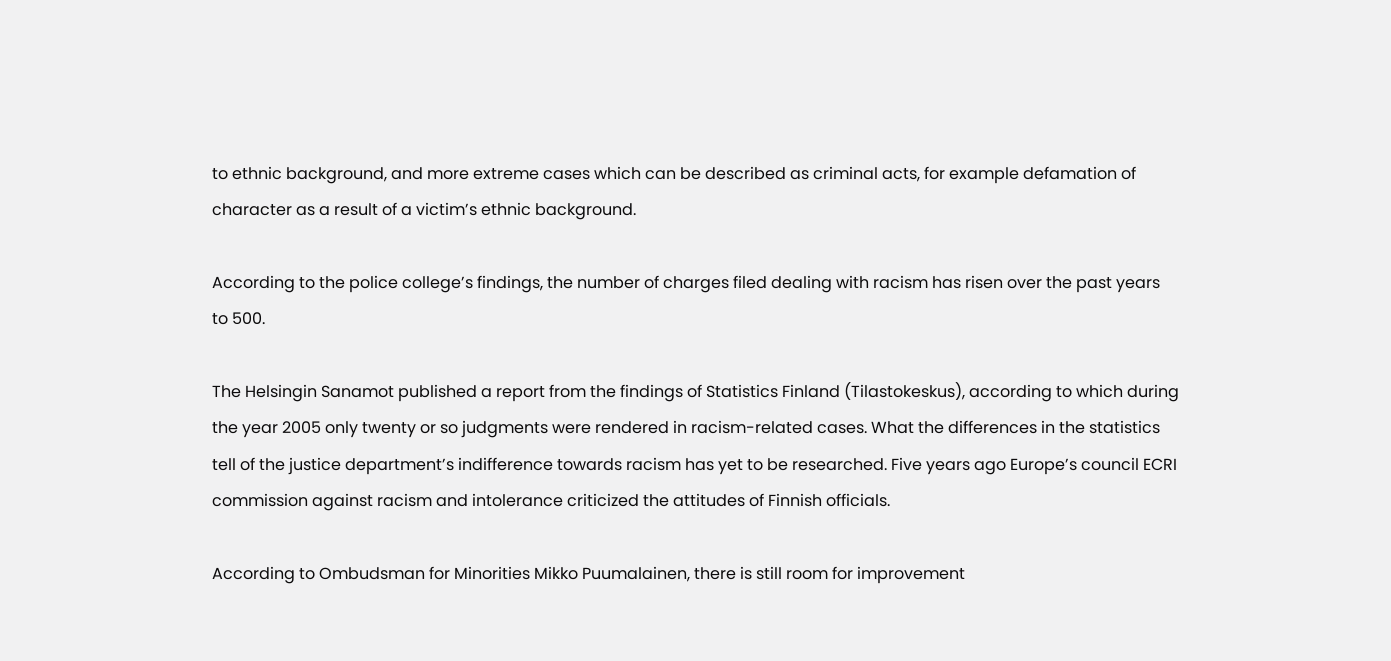to ethnic background, and more extreme cases which can be described as criminal acts, for example defamation of character as a result of a victim’s ethnic background.

According to the police college’s findings, the number of charges filed dealing with racism has risen over the past years to 500.

The Helsingin Sanamot published a report from the findings of Statistics Finland (Tilastokeskus), according to which during the year 2005 only twenty or so judgments were rendered in racism-related cases. What the differences in the statistics tell of the justice department’s indifference towards racism has yet to be researched. Five years ago Europe’s council ECRI commission against racism and intolerance criticized the attitudes of Finnish officials.

According to Ombudsman for Minorities Mikko Puumalainen, there is still room for improvement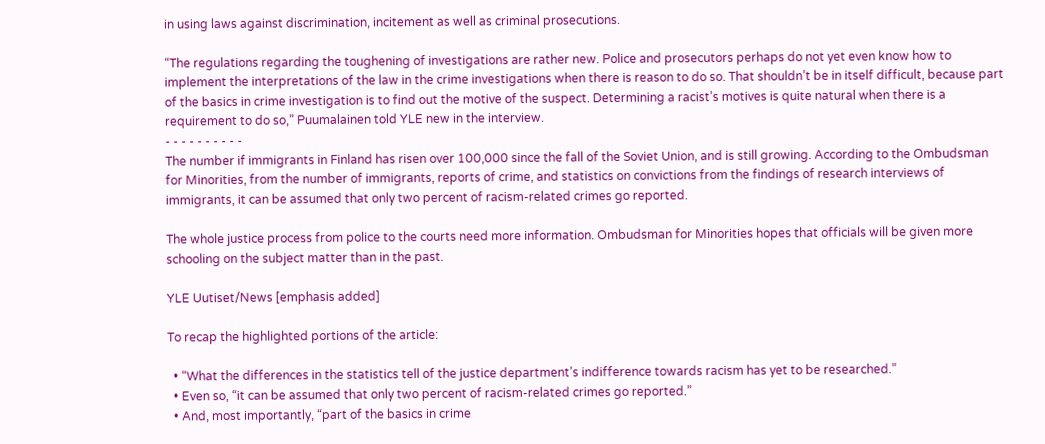in using laws against discrimination, incitement as well as criminal prosecutions.

“The regulations regarding the toughening of investigations are rather new. Police and prosecutors perhaps do not yet even know how to implement the interpretations of the law in the crime investigations when there is reason to do so. That shouldn’t be in itself difficult, because part of the basics in crime investigation is to find out the motive of the suspect. Determining a racist’s motives is quite natural when there is a requirement to do so,” Puumalainen told YLE new in the interview.
- - - - - - - - - -
The number if immigrants in Finland has risen over 100,000 since the fall of the Soviet Union, and is still growing. According to the Ombudsman for Minorities, from the number of immigrants, reports of crime, and statistics on convictions from the findings of research interviews of immigrants, it can be assumed that only two percent of racism-related crimes go reported.

The whole justice process from police to the courts need more information. Ombudsman for Minorities hopes that officials will be given more schooling on the subject matter than in the past.

YLE Uutiset/News [emphasis added]

To recap the highlighted portions of the article:

  • “What the differences in the statistics tell of the justice department’s indifference towards racism has yet to be researched.”
  • Even so, “it can be assumed that only two percent of racism-related crimes go reported.”
  • And, most importantly, “part of the basics in crime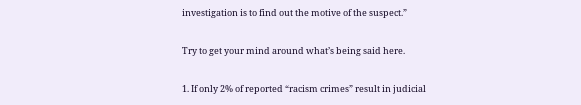investigation is to find out the motive of the suspect.”

Try to get your mind around what’s being said here.

1. If only 2% of reported “racism crimes” result in judicial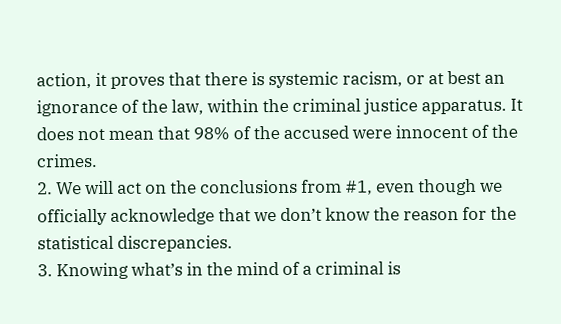action, it proves that there is systemic racism, or at best an ignorance of the law, within the criminal justice apparatus. It does not mean that 98% of the accused were innocent of the crimes.
2. We will act on the conclusions from #1, even though we officially acknowledge that we don’t know the reason for the statistical discrepancies.
3. Knowing what’s in the mind of a criminal is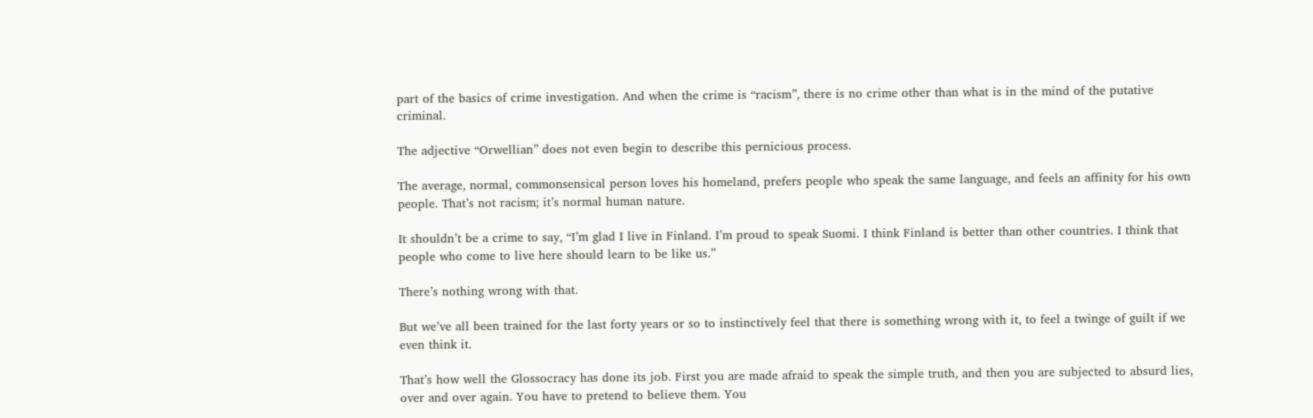part of the basics of crime investigation. And when the crime is “racism”, there is no crime other than what is in the mind of the putative criminal.

The adjective “Orwellian” does not even begin to describe this pernicious process.

The average, normal, commonsensical person loves his homeland, prefers people who speak the same language, and feels an affinity for his own people. That’s not racism; it’s normal human nature.

It shouldn’t be a crime to say, “I’m glad I live in Finland. I’m proud to speak Suomi. I think Finland is better than other countries. I think that people who come to live here should learn to be like us.”

There’s nothing wrong with that.

But we’ve all been trained for the last forty years or so to instinctively feel that there is something wrong with it, to feel a twinge of guilt if we even think it.

That’s how well the Glossocracy has done its job. First you are made afraid to speak the simple truth, and then you are subjected to absurd lies, over and over again. You have to pretend to believe them. You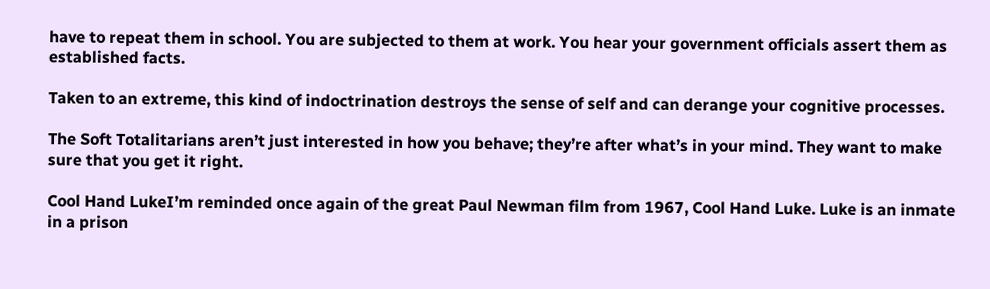have to repeat them in school. You are subjected to them at work. You hear your government officials assert them as established facts.

Taken to an extreme, this kind of indoctrination destroys the sense of self and can derange your cognitive processes.

The Soft Totalitarians aren’t just interested in how you behave; they’re after what’s in your mind. They want to make sure that you get it right.

Cool Hand LukeI’m reminded once again of the great Paul Newman film from 1967, Cool Hand Luke. Luke is an inmate in a prison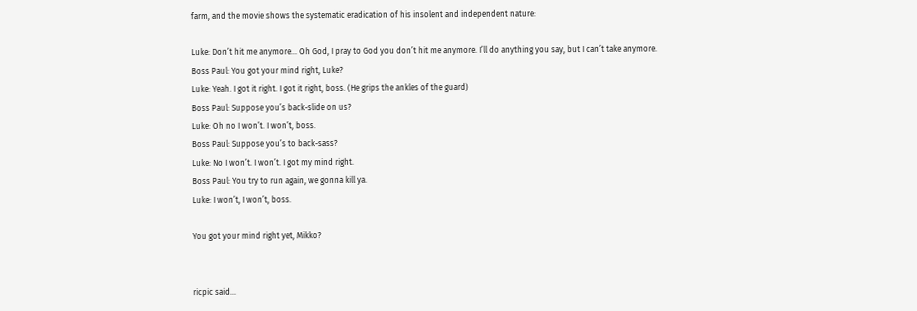farm, and the movie shows the systematic eradication of his insolent and independent nature:

Luke: Don’t hit me anymore… Oh God, I pray to God you don’t hit me anymore. I’ll do anything you say, but I can’t take anymore.
Boss Paul: You got your mind right, Luke?
Luke: Yeah. I got it right. I got it right, boss. (He grips the ankles of the guard)
Boss Paul: Suppose you’s back-slide on us?
Luke: Oh no I won’t. I won’t, boss.
Boss Paul: Suppose you’s to back-sass?
Luke: No I won’t. I won’t. I got my mind right.
Boss Paul: You try to run again, we gonna kill ya.
Luke: I won’t, I won’t, boss.

You got your mind right yet, Mikko?


ricpic said...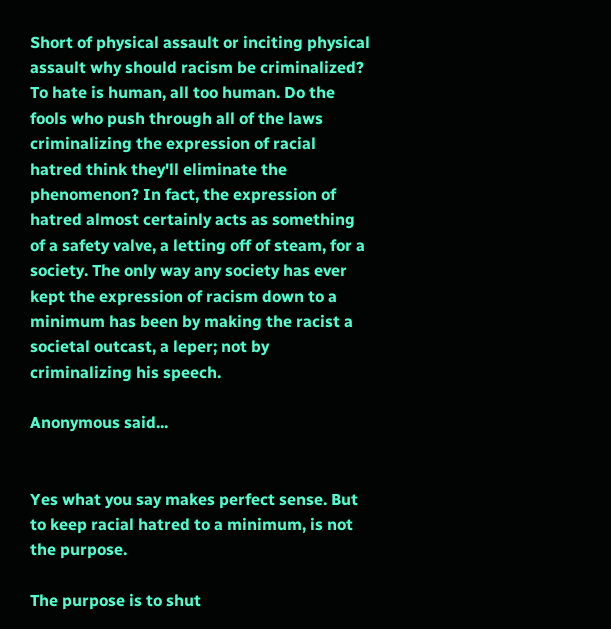Short of physical assault or inciting physical assault why should racism be criminalized? To hate is human, all too human. Do the fools who push through all of the laws criminalizing the expression of racial hatred think they'll eliminate the phenomenon? In fact, the expression of hatred almost certainly acts as something of a safety valve, a letting off of steam, for a society. The only way any society has ever kept the expression of racism down to a minimum has been by making the racist a societal outcast, a leper; not by criminalizing his speech.

Anonymous said...


Yes what you say makes perfect sense. But to keep racial hatred to a minimum, is not the purpose.

The purpose is to shut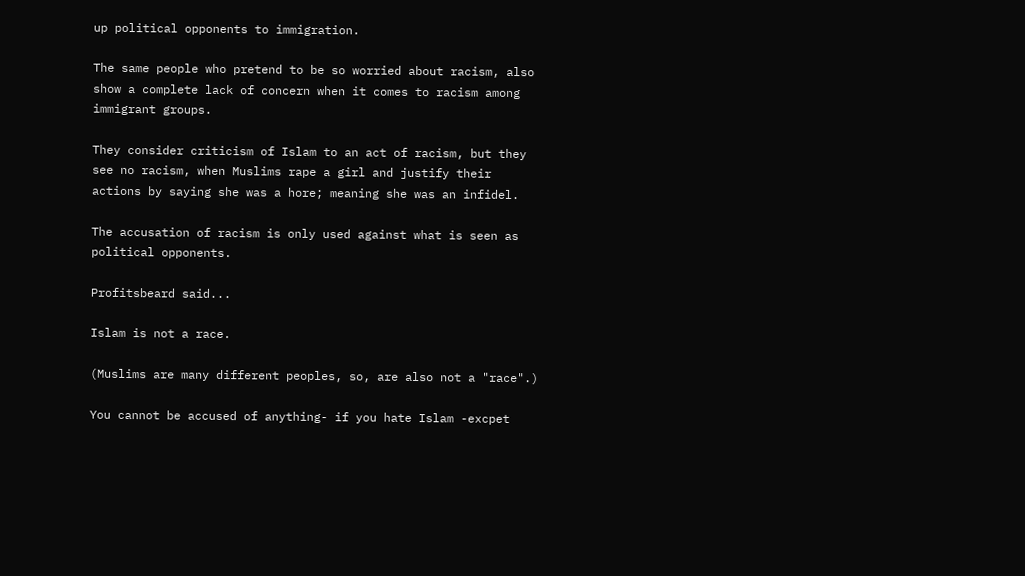up political opponents to immigration.

The same people who pretend to be so worried about racism, also
show a complete lack of concern when it comes to racism among immigrant groups.

They consider criticism of Islam to an act of racism, but they see no racism, when Muslims rape a girl and justify their actions by saying she was a hore; meaning she was an infidel.

The accusation of racism is only used against what is seen as political opponents.

Profitsbeard said...

Islam is not a race.

(Muslims are many different peoples, so, are also not a "race".)

You cannot be accused of anything- if you hate Islam -excpet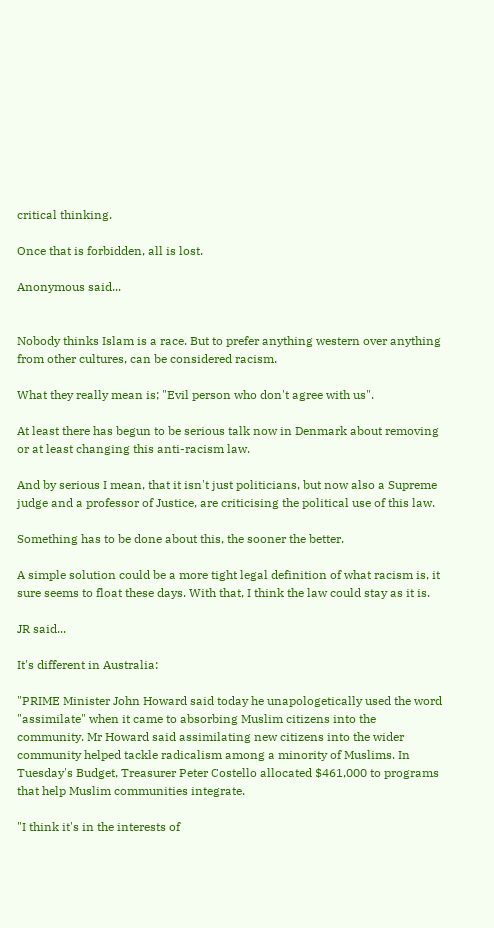critical thinking.

Once that is forbidden, all is lost.

Anonymous said...


Nobody thinks Islam is a race. But to prefer anything western over anything from other cultures, can be considered racism.

What they really mean is; "Evil person who don't agree with us".

At least there has begun to be serious talk now in Denmark about removing or at least changing this anti-racism law.

And by serious I mean, that it isn't just politicians, but now also a Supreme judge and a professor of Justice, are criticising the political use of this law.

Something has to be done about this, the sooner the better.

A simple solution could be a more tight legal definition of what racism is, it sure seems to float these days. With that, I think the law could stay as it is.

JR said...

It's different in Australia:

"PRIME Minister John Howard said today he unapologetically used the word "assimilate" when it came to absorbing Muslim citizens into the community. Mr Howard said assimilating new citizens into the wider community helped tackle radicalism among a minority of Muslims. In Tuesday's Budget, Treasurer Peter Costello allocated $461,000 to programs that help Muslim communities integrate.

"I think it's in the interests of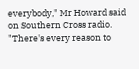everybody," Mr Howard said on Southern Cross radio. "There's every reason to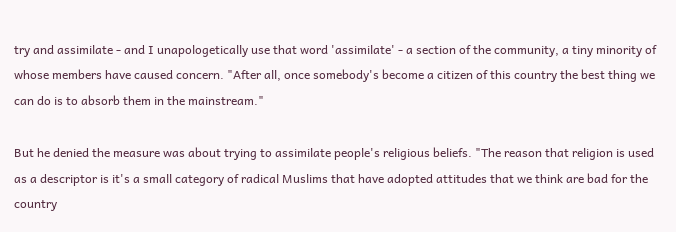try and assimilate - and I unapologetically use that word 'assimilate' - a section of the community, a tiny minority of whose members have caused concern. "After all, once somebody's become a citizen of this country the best thing we can do is to absorb them in the mainstream."

But he denied the measure was about trying to assimilate people's religious beliefs. "The reason that religion is used as a descriptor is it's a small category of radical Muslims that have adopted attitudes that we think are bad for the country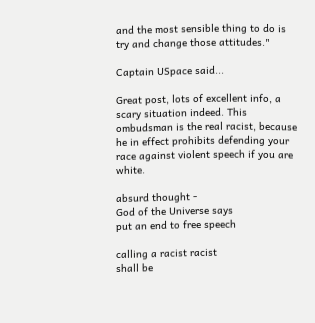and the most sensible thing to do is try and change those attitudes."

Captain USpace said...

Great post, lots of excellent info, a scary situation indeed. This ombudsman is the real racist, because he in effect prohibits defending your race against violent speech if you are white.

absurd thought -
God of the Universe says
put an end to free speech

calling a racist racist
shall be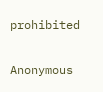prohibited

Anonymous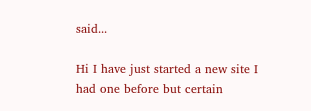said...

Hi I have just started a new site I had one before but certain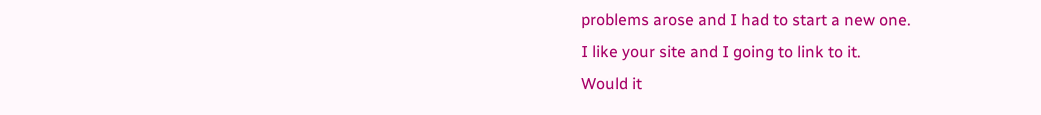problems arose and I had to start a new one.
I like your site and I going to link to it.
Would it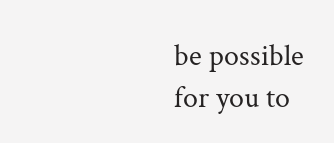be possible for you to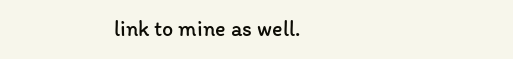link to mine as well.